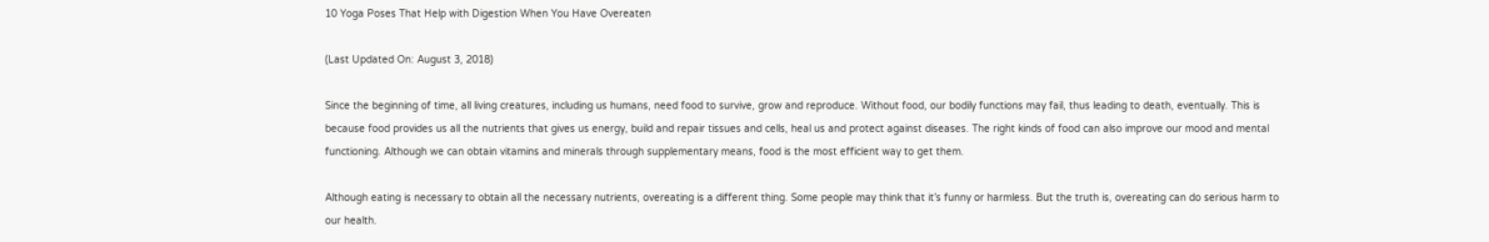10 Yoga Poses That Help with Digestion When You Have Overeaten

(Last Updated On: August 3, 2018)

Since the beginning of time, all living creatures, including us humans, need food to survive, grow and reproduce. Without food, our bodily functions may fail, thus leading to death, eventually. This is because food provides us all the nutrients that gives us energy, build and repair tissues and cells, heal us and protect against diseases. The right kinds of food can also improve our mood and mental functioning. Although we can obtain vitamins and minerals through supplementary means, food is the most efficient way to get them.

Although eating is necessary to obtain all the necessary nutrients, overeating is a different thing. Some people may think that it’s funny or harmless. But the truth is, overeating can do serious harm to our health.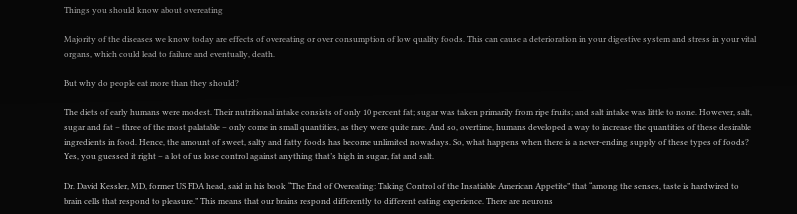Things you should know about overeating

Majority of the diseases we know today are effects of overeating or over consumption of low quality foods. This can cause a deterioration in your digestive system and stress in your vital organs, which could lead to failure and eventually, death.

But why do people eat more than they should?

The diets of early humans were modest. Their nutritional intake consists of only 10 percent fat; sugar was taken primarily from ripe fruits; and salt intake was little to none. However, salt, sugar and fat – three of the most palatable – only come in small quantities, as they were quite rare. And so, overtime, humans developed a way to increase the quantities of these desirable ingredients in food. Hence, the amount of sweet, salty and fatty foods has become unlimited nowadays. So, what happens when there is a never-ending supply of these types of foods? Yes, you guessed it right – a lot of us lose control against anything that’s high in sugar, fat and salt.

Dr. David Kessler, MD, former US FDA head, said in his book “The End of Overeating: Taking Control of the Insatiable American Appetite” that “among the senses, taste is hardwired to brain cells that respond to pleasure.” This means that our brains respond differently to different eating experience. There are neurons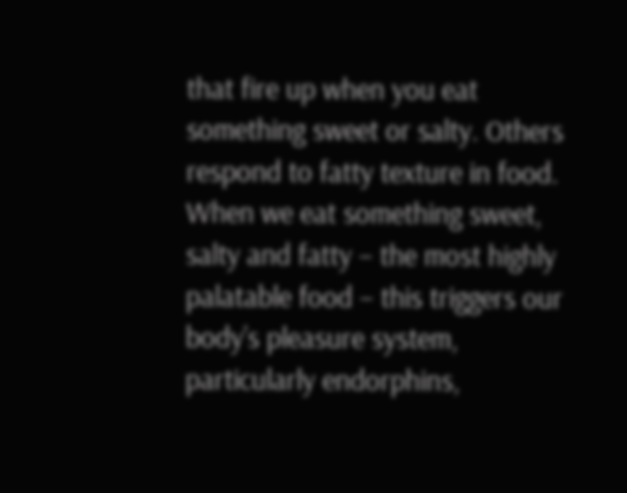that fire up when you eat something sweet or salty. Others respond to fatty texture in food. When we eat something sweet, salty and fatty – the most highly palatable food – this triggers our body’s pleasure system, particularly endorphins,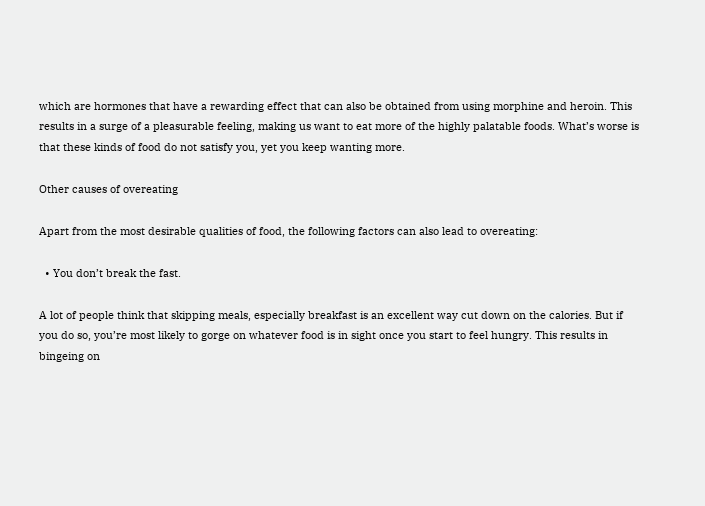which are hormones that have a rewarding effect that can also be obtained from using morphine and heroin. This results in a surge of a pleasurable feeling, making us want to eat more of the highly palatable foods. What’s worse is that these kinds of food do not satisfy you, yet you keep wanting more.

Other causes of overeating

Apart from the most desirable qualities of food, the following factors can also lead to overeating:

  • You don’t break the fast.

A lot of people think that skipping meals, especially breakfast is an excellent way cut down on the calories. But if you do so, you’re most likely to gorge on whatever food is in sight once you start to feel hungry. This results in bingeing on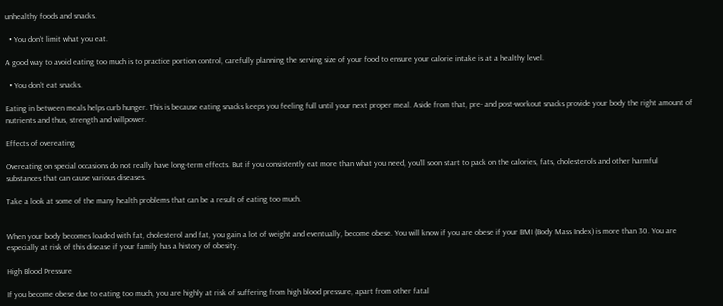unhealthy foods and snacks.

  • You don’t limit what you eat.

A good way to avoid eating too much is to practice portion control, carefully planning the serving size of your food to ensure your calorie intake is at a healthy level.

  • You don’t eat snacks.

Eating in between meals helps curb hunger. This is because eating snacks keeps you feeling full until your next proper meal. Aside from that, pre- and post-workout snacks provide your body the right amount of nutrients and thus, strength and willpower.

Effects of overeating

Overeating on special occasions do not really have long-term effects. But if you consistently eat more than what you need, you’ll soon start to pack on the calories, fats, cholesterols and other harmful substances that can cause various diseases.

Take a look at some of the many health problems that can be a result of eating too much.


When your body becomes loaded with fat, cholesterol and fat, you gain a lot of weight and eventually, become obese. You will know if you are obese if your BMI (Body Mass Index) is more than 30. You are especially at risk of this disease if your family has a history of obesity.

High Blood Pressure

If you become obese due to eating too much, you are highly at risk of suffering from high blood pressure, apart from other fatal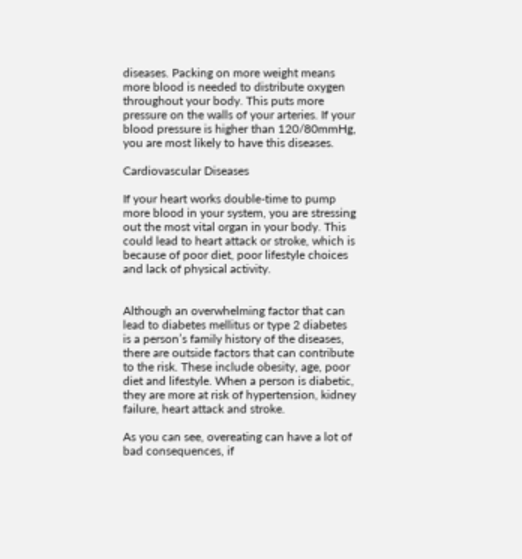diseases. Packing on more weight means more blood is needed to distribute oxygen throughout your body. This puts more pressure on the walls of your arteries. If your blood pressure is higher than 120/80mmHg, you are most likely to have this diseases.

Cardiovascular Diseases

If your heart works double-time to pump more blood in your system, you are stressing out the most vital organ in your body. This could lead to heart attack or stroke, which is because of poor diet, poor lifestyle choices and lack of physical activity.


Although an overwhelming factor that can lead to diabetes mellitus or type 2 diabetes is a person’s family history of the diseases, there are outside factors that can contribute to the risk. These include obesity, age, poor diet and lifestyle. When a person is diabetic, they are more at risk of hypertension, kidney failure, heart attack and stroke.

As you can see, overeating can have a lot of bad consequences, if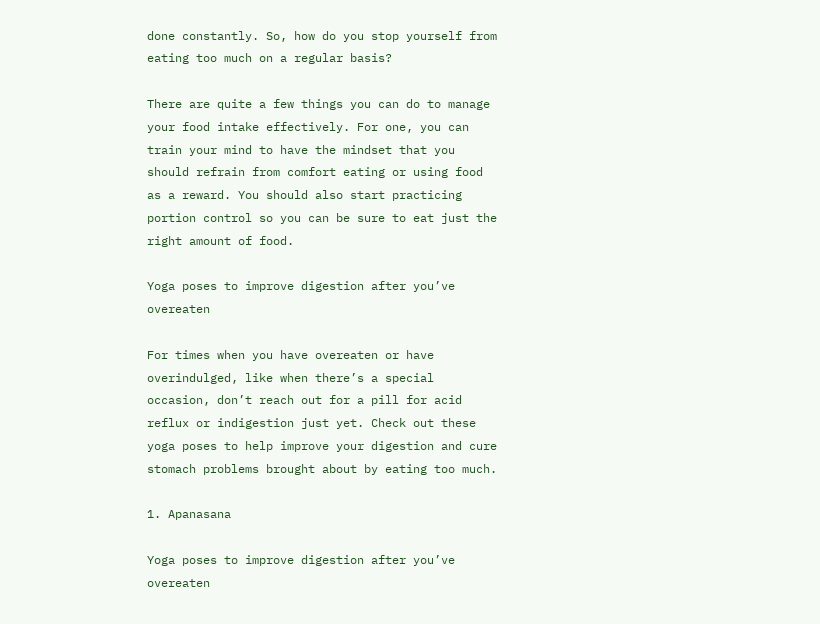done constantly. So, how do you stop yourself from eating too much on a regular basis?

There are quite a few things you can do to manage your food intake effectively. For one, you can train your mind to have the mindset that you should refrain from comfort eating or using food as a reward. You should also start practicing portion control so you can be sure to eat just the right amount of food.

Yoga poses to improve digestion after you’ve overeaten

For times when you have overeaten or have overindulged, like when there’s a special occasion, don’t reach out for a pill for acid reflux or indigestion just yet. Check out these yoga poses to help improve your digestion and cure stomach problems brought about by eating too much.

1. Apanasana

Yoga poses to improve digestion after you’ve overeaten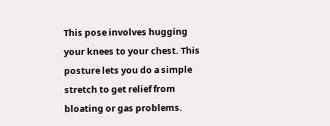This pose involves hugging your knees to your chest. This posture lets you do a simple stretch to get relief from bloating or gas problems.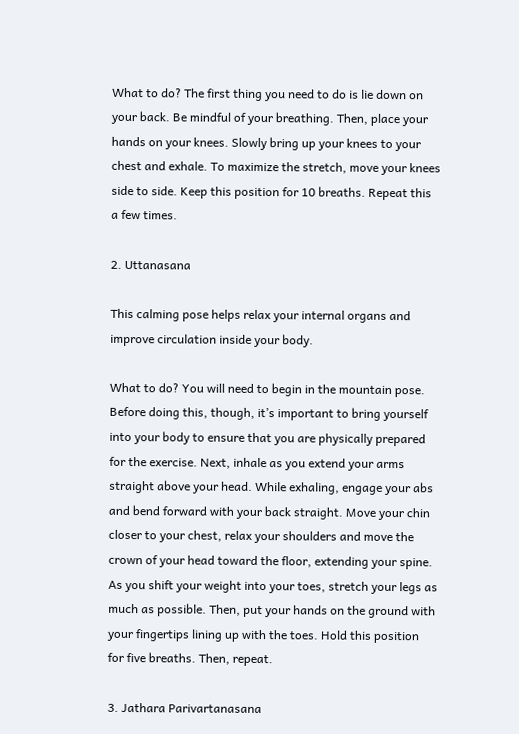What to do? The first thing you need to do is lie down on your back. Be mindful of your breathing. Then, place your hands on your knees. Slowly bring up your knees to your chest and exhale. To maximize the stretch, move your knees side to side. Keep this position for 10 breaths. Repeat this a few times.

2. Uttanasana

This calming pose helps relax your internal organs and improve circulation inside your body.

What to do? You will need to begin in the mountain pose. Before doing this, though, it’s important to bring yourself into your body to ensure that you are physically prepared for the exercise. Next, inhale as you extend your arms straight above your head. While exhaling, engage your abs and bend forward with your back straight. Move your chin closer to your chest, relax your shoulders and move the crown of your head toward the floor, extending your spine. As you shift your weight into your toes, stretch your legs as much as possible. Then, put your hands on the ground with your fingertips lining up with the toes. Hold this position for five breaths. Then, repeat.

3. Jathara Parivartanasana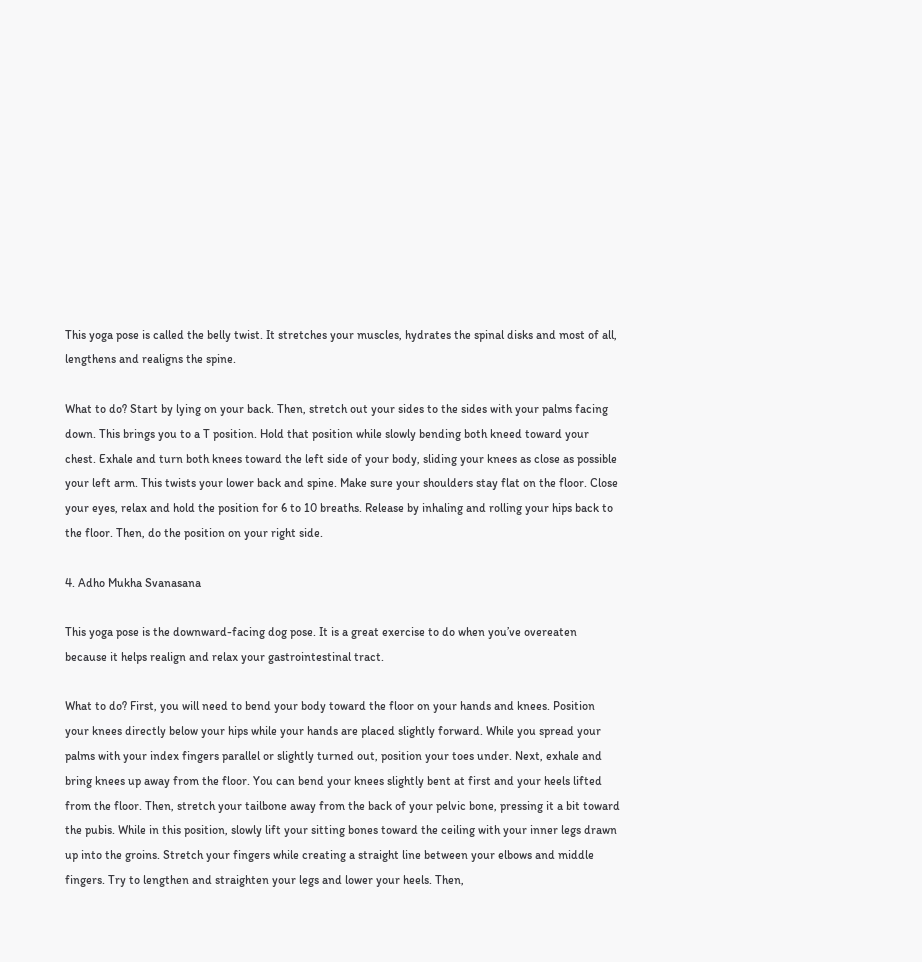This yoga pose is called the belly twist. It stretches your muscles, hydrates the spinal disks and most of all, lengthens and realigns the spine.

What to do? Start by lying on your back. Then, stretch out your sides to the sides with your palms facing down. This brings you to a T position. Hold that position while slowly bending both kneed toward your chest. Exhale and turn both knees toward the left side of your body, sliding your knees as close as possible your left arm. This twists your lower back and spine. Make sure your shoulders stay flat on the floor. Close your eyes, relax and hold the position for 6 to 10 breaths. Release by inhaling and rolling your hips back to the floor. Then, do the position on your right side.

4. Adho Mukha Svanasana

This yoga pose is the downward-facing dog pose. It is a great exercise to do when you’ve overeaten because it helps realign and relax your gastrointestinal tract.

What to do? First, you will need to bend your body toward the floor on your hands and knees. Position your knees directly below your hips while your hands are placed slightly forward. While you spread your palms with your index fingers parallel or slightly turned out, position your toes under. Next, exhale and bring knees up away from the floor. You can bend your knees slightly bent at first and your heels lifted from the floor. Then, stretch your tailbone away from the back of your pelvic bone, pressing it a bit toward the pubis. While in this position, slowly lift your sitting bones toward the ceiling with your inner legs drawn up into the groins. Stretch your fingers while creating a straight line between your elbows and middle fingers. Try to lengthen and straighten your legs and lower your heels. Then,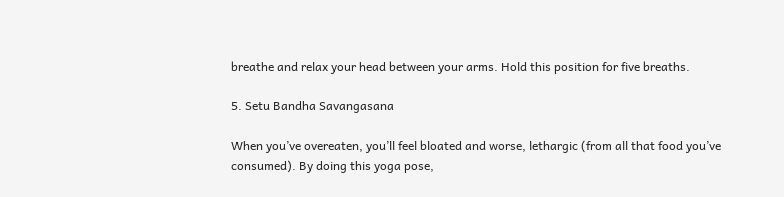breathe and relax your head between your arms. Hold this position for five breaths.

5. Setu Bandha Savangasana

When you’ve overeaten, you’ll feel bloated and worse, lethargic (from all that food you’ve consumed). By doing this yoga pose,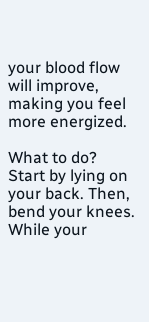your blood flow will improve, making you feel more energized.

What to do? Start by lying on your back. Then, bend your knees. While your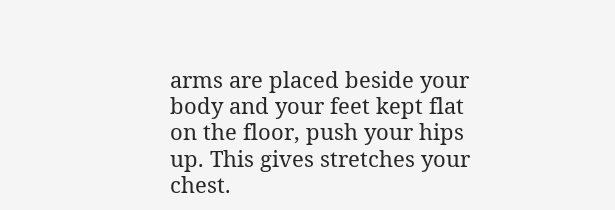arms are placed beside your body and your feet kept flat on the floor, push your hips up. This gives stretches your chest.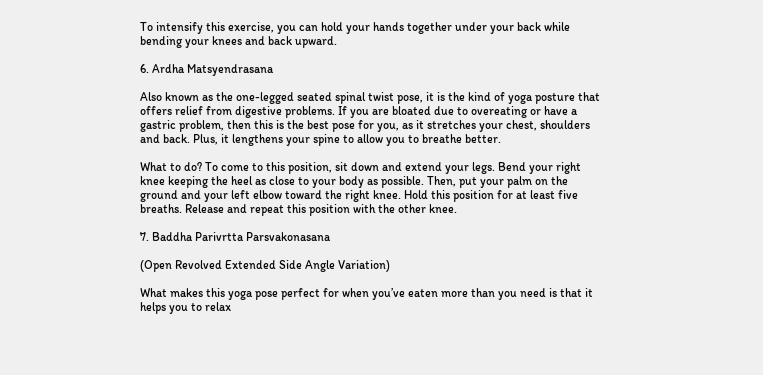To intensify this exercise, you can hold your hands together under your back while bending your knees and back upward.

6. Ardha Matsyendrasana

Also known as the one-legged seated spinal twist pose, it is the kind of yoga posture that offers relief from digestive problems. If you are bloated due to overeating or have a gastric problem, then this is the best pose for you, as it stretches your chest, shoulders and back. Plus, it lengthens your spine to allow you to breathe better.

What to do? To come to this position, sit down and extend your legs. Bend your right knee keeping the heel as close to your body as possible. Then, put your palm on the ground and your left elbow toward the right knee. Hold this position for at least five breaths. Release and repeat this position with the other knee.

7. Baddha Parivrtta Parsvakonasana

(Open Revolved Extended Side Angle Variation)

What makes this yoga pose perfect for when you’ve eaten more than you need is that it helps you to relax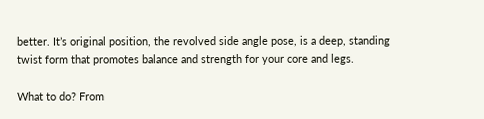better. It’s original position, the revolved side angle pose, is a deep, standing twist form that promotes balance and strength for your core and legs.

What to do? From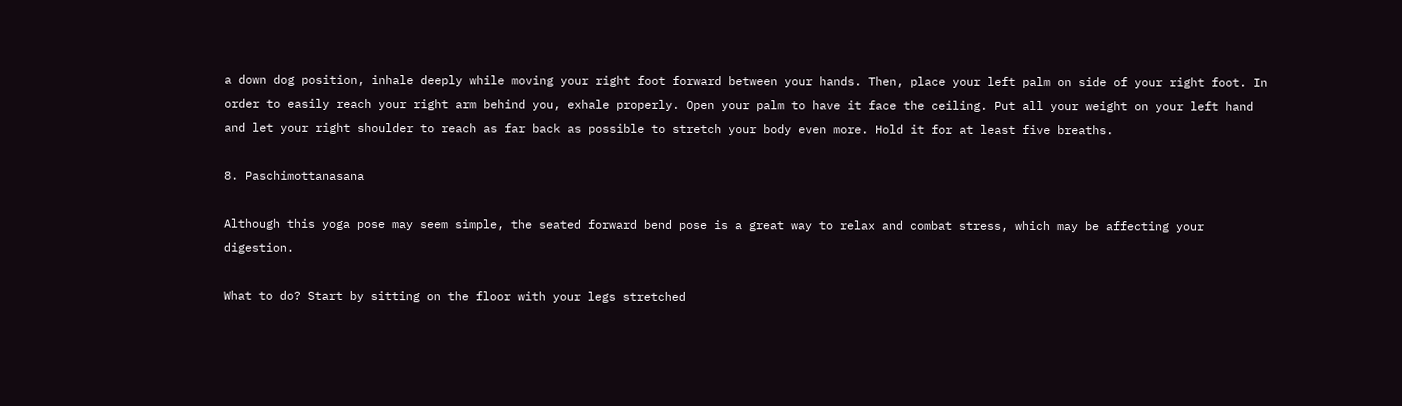a down dog position, inhale deeply while moving your right foot forward between your hands. Then, place your left palm on side of your right foot. In order to easily reach your right arm behind you, exhale properly. Open your palm to have it face the ceiling. Put all your weight on your left hand and let your right shoulder to reach as far back as possible to stretch your body even more. Hold it for at least five breaths.

8. Paschimottanasana

Although this yoga pose may seem simple, the seated forward bend pose is a great way to relax and combat stress, which may be affecting your digestion.

What to do? Start by sitting on the floor with your legs stretched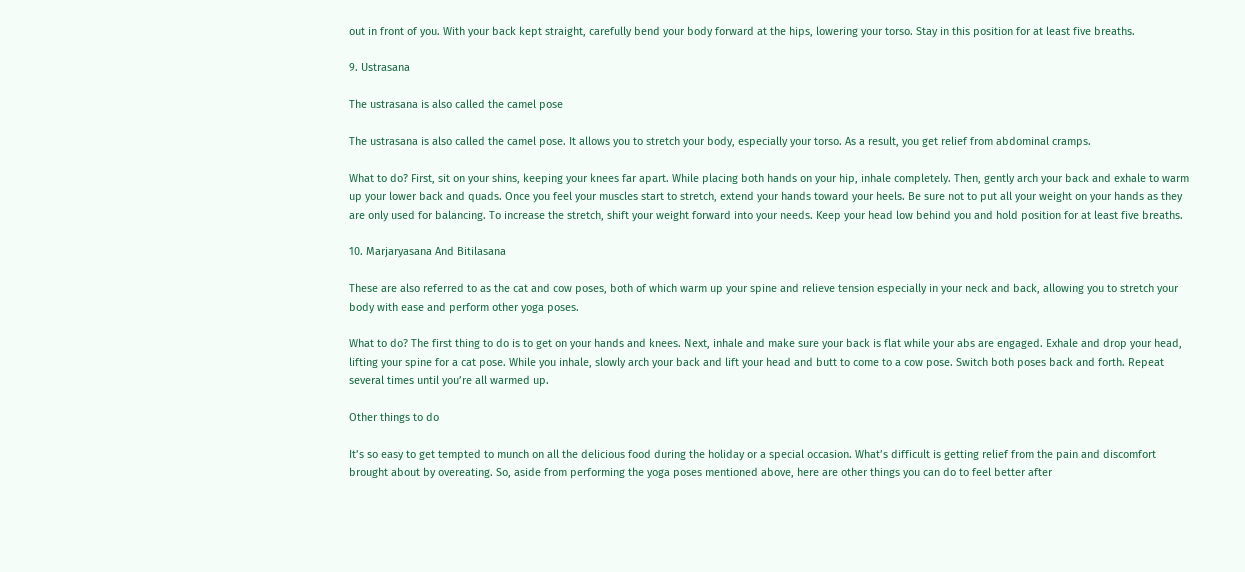out in front of you. With your back kept straight, carefully bend your body forward at the hips, lowering your torso. Stay in this position for at least five breaths.

9. Ustrasana

The ustrasana is also called the camel pose

The ustrasana is also called the camel pose. It allows you to stretch your body, especially your torso. As a result, you get relief from abdominal cramps.

What to do? First, sit on your shins, keeping your knees far apart. While placing both hands on your hip, inhale completely. Then, gently arch your back and exhale to warm up your lower back and quads. Once you feel your muscles start to stretch, extend your hands toward your heels. Be sure not to put all your weight on your hands as they are only used for balancing. To increase the stretch, shift your weight forward into your needs. Keep your head low behind you and hold position for at least five breaths.

10. Marjaryasana And Bitilasana

These are also referred to as the cat and cow poses, both of which warm up your spine and relieve tension especially in your neck and back, allowing you to stretch your body with ease and perform other yoga poses.

What to do? The first thing to do is to get on your hands and knees. Next, inhale and make sure your back is flat while your abs are engaged. Exhale and drop your head, lifting your spine for a cat pose. While you inhale, slowly arch your back and lift your head and butt to come to a cow pose. Switch both poses back and forth. Repeat several times until you’re all warmed up.

Other things to do

It’s so easy to get tempted to munch on all the delicious food during the holiday or a special occasion. What’s difficult is getting relief from the pain and discomfort brought about by overeating. So, aside from performing the yoga poses mentioned above, here are other things you can do to feel better after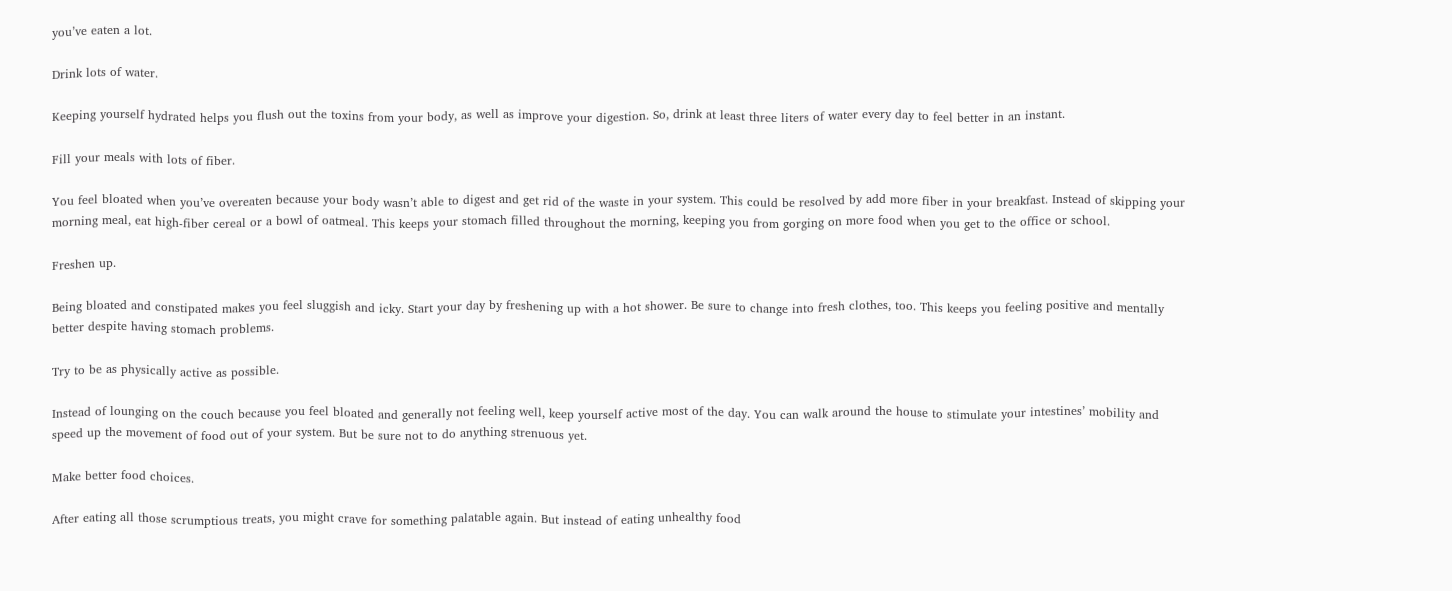you’ve eaten a lot.

Drink lots of water.

Keeping yourself hydrated helps you flush out the toxins from your body, as well as improve your digestion. So, drink at least three liters of water every day to feel better in an instant.

Fill your meals with lots of fiber.

You feel bloated when you’ve overeaten because your body wasn’t able to digest and get rid of the waste in your system. This could be resolved by add more fiber in your breakfast. Instead of skipping your morning meal, eat high-fiber cereal or a bowl of oatmeal. This keeps your stomach filled throughout the morning, keeping you from gorging on more food when you get to the office or school.

Freshen up.

Being bloated and constipated makes you feel sluggish and icky. Start your day by freshening up with a hot shower. Be sure to change into fresh clothes, too. This keeps you feeling positive and mentally better despite having stomach problems.

Try to be as physically active as possible.

Instead of lounging on the couch because you feel bloated and generally not feeling well, keep yourself active most of the day. You can walk around the house to stimulate your intestines’ mobility and speed up the movement of food out of your system. But be sure not to do anything strenuous yet.

Make better food choices.

After eating all those scrumptious treats, you might crave for something palatable again. But instead of eating unhealthy food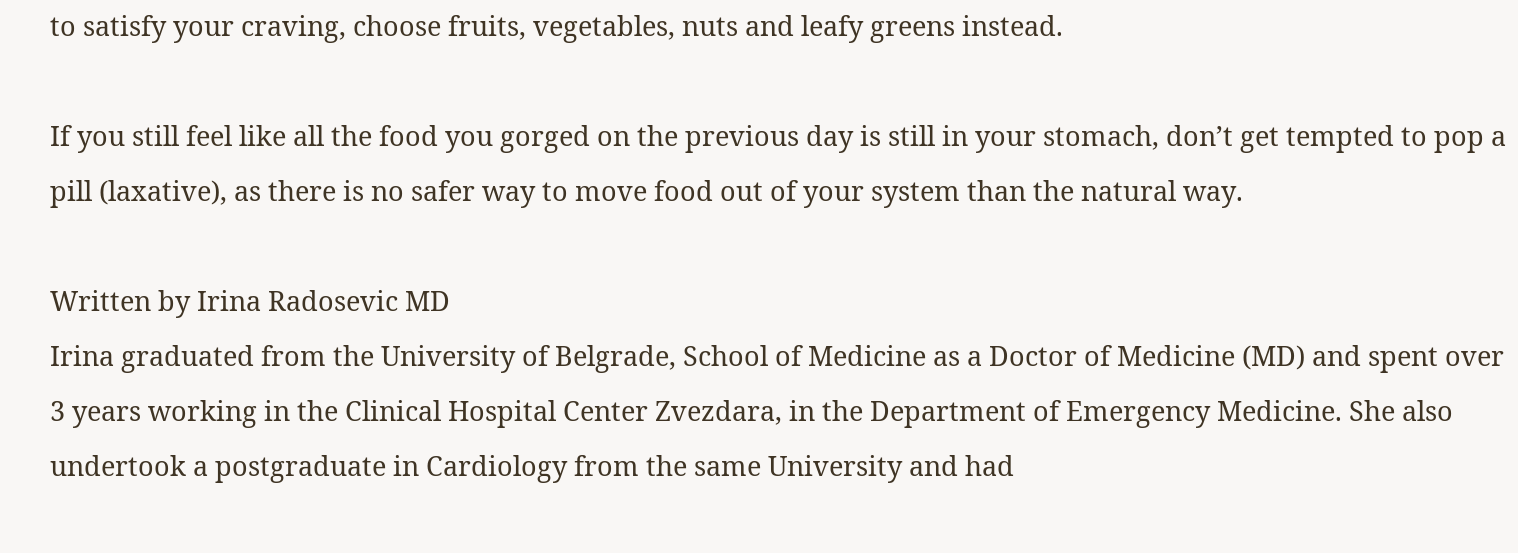to satisfy your craving, choose fruits, vegetables, nuts and leafy greens instead.

If you still feel like all the food you gorged on the previous day is still in your stomach, don’t get tempted to pop a pill (laxative), as there is no safer way to move food out of your system than the natural way.

Written by Irina Radosevic MD
Irina graduated from the University of Belgrade, School of Medicine as a Doctor of Medicine (MD) and spent over 3 years working in the Clinical Hospital Center Zvezdara, in the Department of Emergency Medicine. She also undertook a postgraduate in Cardiology from the same University and had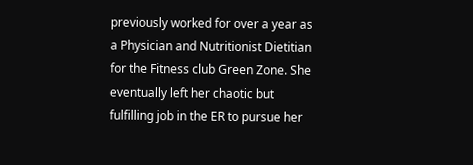previously worked for over a year as a Physician and Nutritionist Dietitian for the Fitness club Green Zone. She eventually left her chaotic but fulfilling job in the ER to pursue her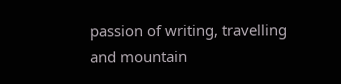passion of writing, travelling and mountain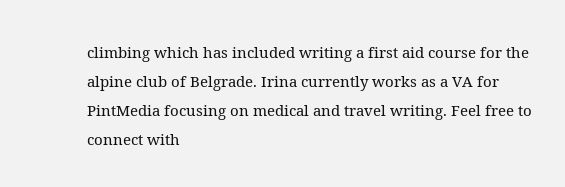climbing which has included writing a first aid course for the alpine club of Belgrade. Irina currently works as a VA for PintMedia focusing on medical and travel writing. Feel free to connect with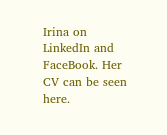Irina on LinkedIn and FaceBook. Her CV can be seen here.